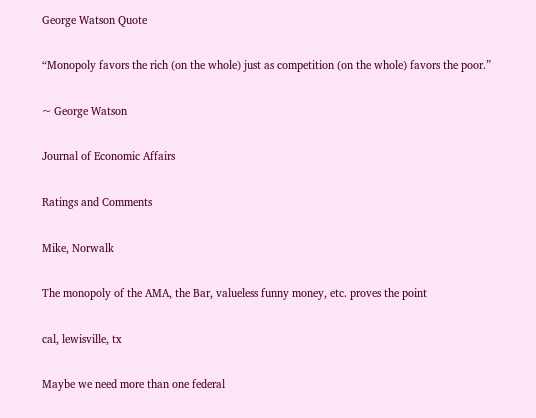George Watson Quote

“Monopoly favors the rich (on the whole) just as competition (on the whole) favors the poor.”

~ George Watson

Journal of Economic Affairs

Ratings and Comments

Mike, Norwalk

The monopoly of the AMA, the Bar, valueless funny money, etc. proves the point

cal, lewisville, tx

Maybe we need more than one federal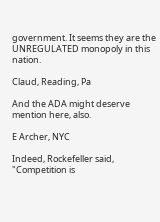government. It seems they are the UNREGULATED monopoly in this nation.

Claud, Reading, Pa

And the ADA might deserve mention here, also.

E Archer, NYC

Indeed, Rockefeller said, "Competition is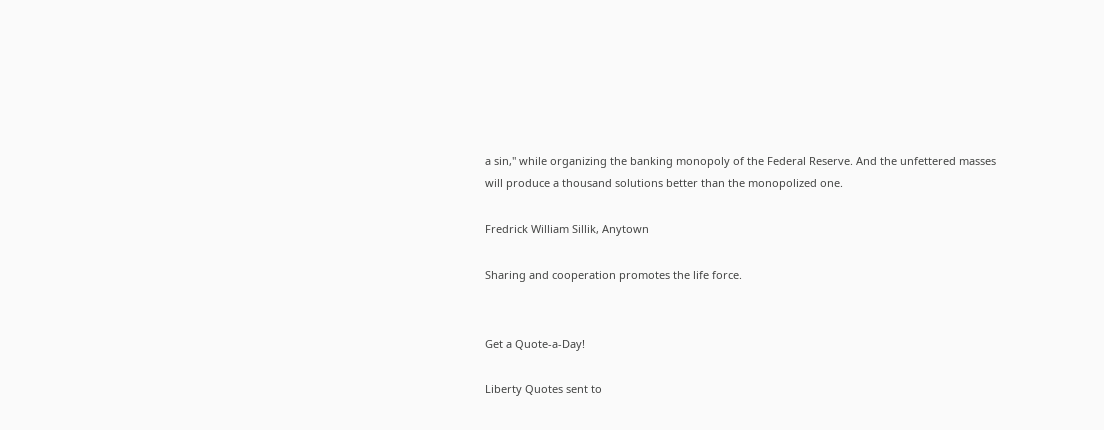a sin," while organizing the banking monopoly of the Federal Reserve. And the unfettered masses will produce a thousand solutions better than the monopolized one.

Fredrick William Sillik, Anytown

Sharing and cooperation promotes the life force.


Get a Quote-a-Day!

Liberty Quotes sent to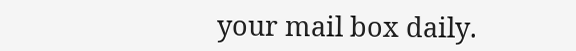your mail box daily.